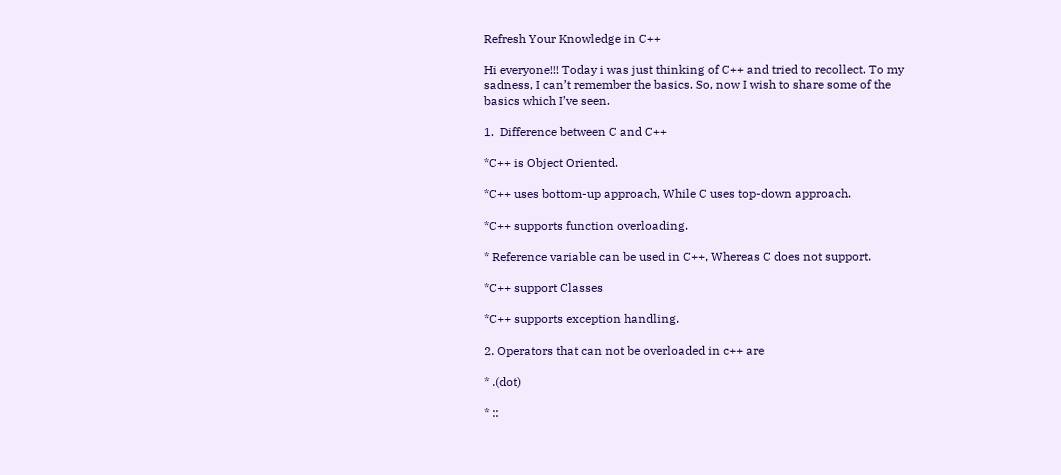Refresh Your Knowledge in C++

Hi everyone!!! Today i was just thinking of C++ and tried to recollect. To my sadness, I can’t remember the basics. So, now I wish to share some of the basics which I’ve seen.

1.  Difference between C and C++

*C++ is Object Oriented.

*C++ uses bottom-up approach, While C uses top-down approach.

*C++ supports function overloading.

* Reference variable can be used in C++, Whereas C does not support.

*C++ support Classes

*C++ supports exception handling.

2. Operators that can not be overloaded in c++ are

* .(dot)

* ::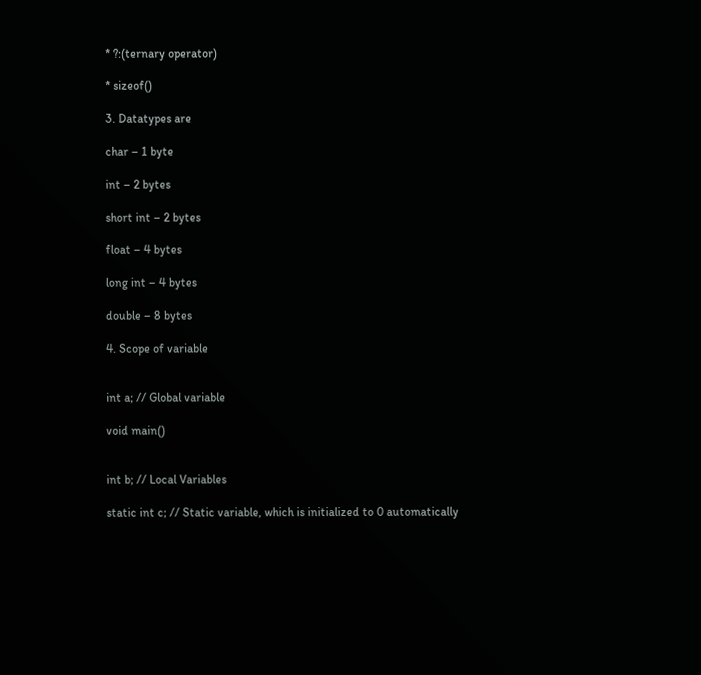* ?:(ternary operator)

* sizeof()

3. Datatypes are

char – 1 byte

int – 2 bytes

short int – 2 bytes

float – 4 bytes

long int – 4 bytes

double – 8 bytes

4. Scope of variable


int a; // Global variable

void main()


int b; // Local Variables

static int c; // Static variable, which is initialized to 0 automatically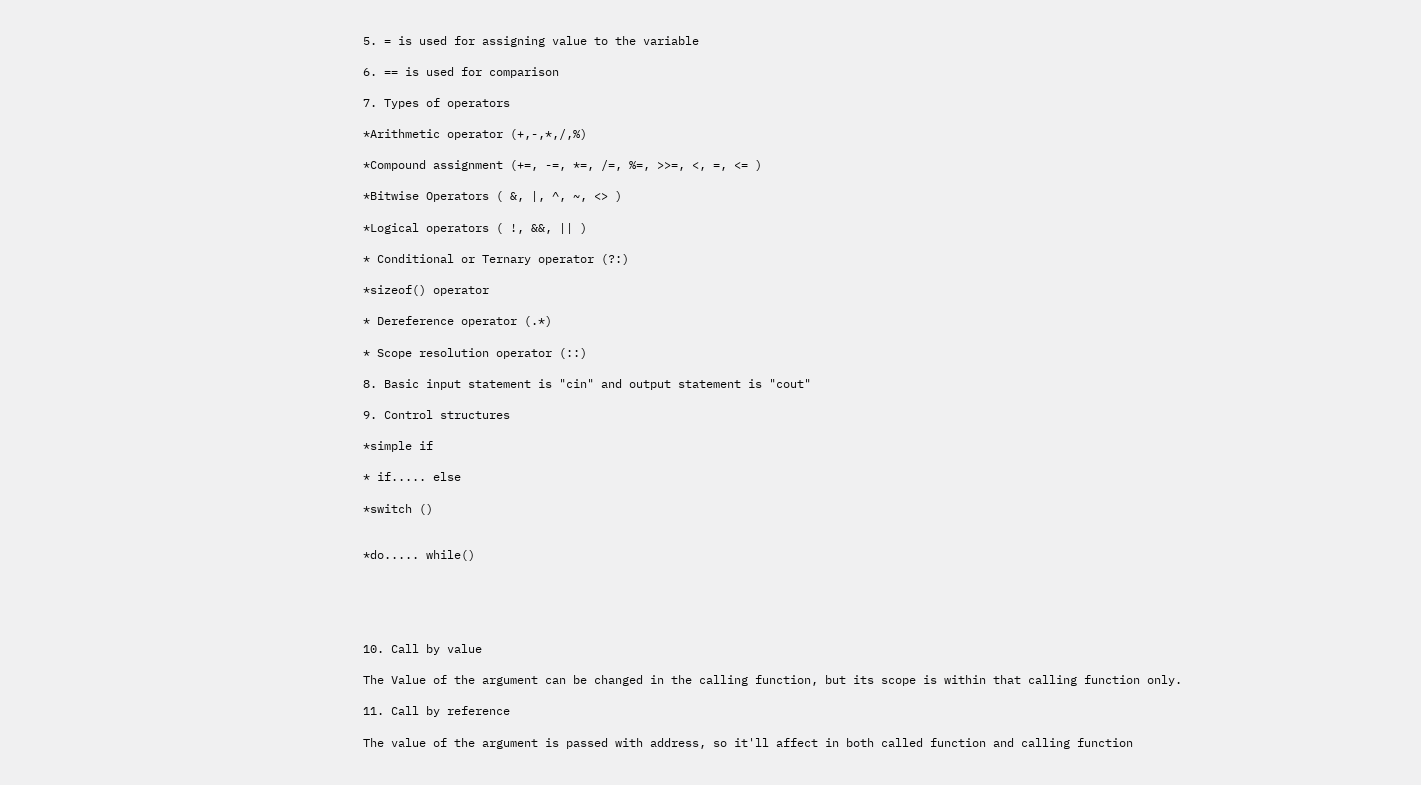5. = is used for assigning value to the variable

6. == is used for comparison

7. Types of operators

*Arithmetic operator (+,-,*,/,%)

*Compound assignment (+=, -=, *=, /=, %=, >>=, <, =, <= )

*Bitwise Operators ( &, |, ^, ~, <> )

*Logical operators ( !, &&, || )

* Conditional or Ternary operator (?:)

*sizeof() operator

* Dereference operator (.*)

* Scope resolution operator (::)

8. Basic input statement is "cin" and output statement is "cout"

9. Control structures

*simple if

* if..... else

*switch ()


*do..... while()





10. Call by value

The Value of the argument can be changed in the calling function, but its scope is within that calling function only.

11. Call by reference

The value of the argument is passed with address, so it'll affect in both called function and calling function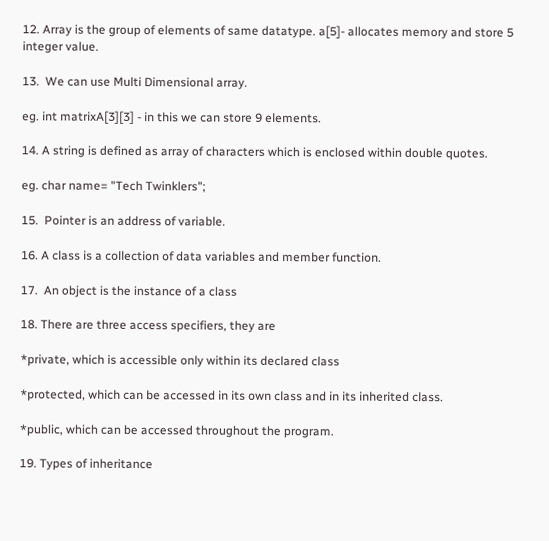12. Array is the group of elements of same datatype. a[5]- allocates memory and store 5 integer value.

13.  We can use Multi Dimensional array.

eg. int matrixA[3][3] - in this we can store 9 elements.

14. A string is defined as array of characters which is enclosed within double quotes.

eg. char name= "Tech Twinklers";

15.  Pointer is an address of variable.

16. A class is a collection of data variables and member function.

17.  An object is the instance of a class

18. There are three access specifiers, they are

*private, which is accessible only within its declared class

*protected, which can be accessed in its own class and in its inherited class.

*public, which can be accessed throughout the program.

19. Types of inheritance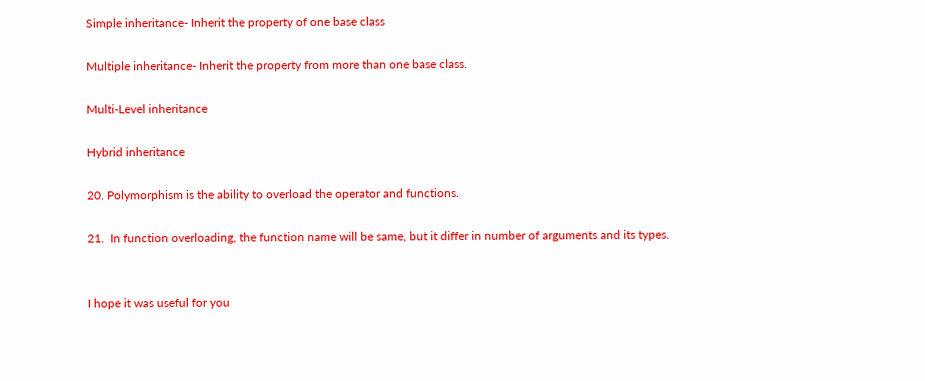Simple inheritance- Inherit the property of one base class

Multiple inheritance- Inherit the property from more than one base class.

Multi-Level inheritance

Hybrid inheritance

20. Polymorphism is the ability to overload the operator and functions.

21.  In function overloading, the function name will be same, but it differ in number of arguments and its types.


I hope it was useful for you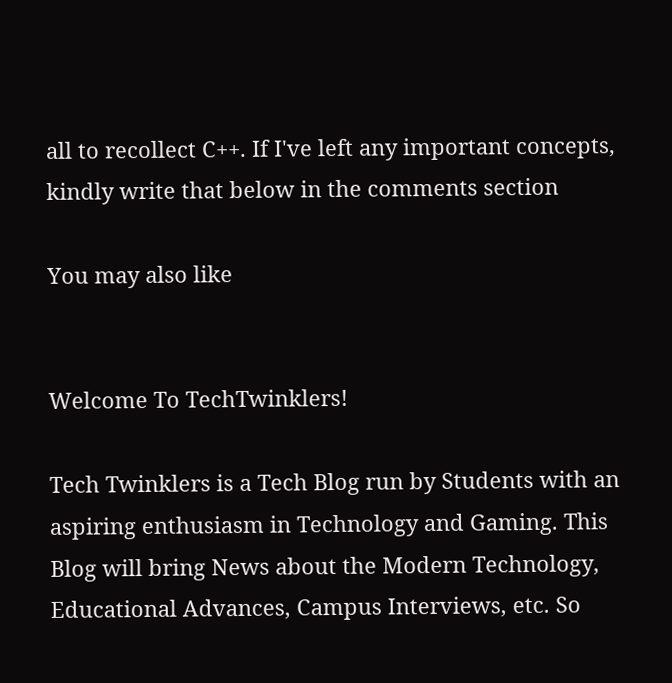all to recollect C++. If I've left any important concepts, kindly write that below in the comments section

You may also like


Welcome To TechTwinklers!

Tech Twinklers is a Tech Blog run by Students with an aspiring enthusiasm in Technology and Gaming. This Blog will bring News about the Modern Technology, Educational Advances, Campus Interviews, etc. So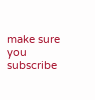make sure you subscribe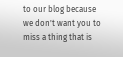to our blog because we don't want you to miss a thing that is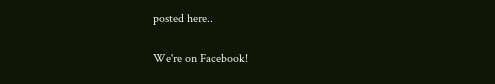posted here..

We're on Facebook!